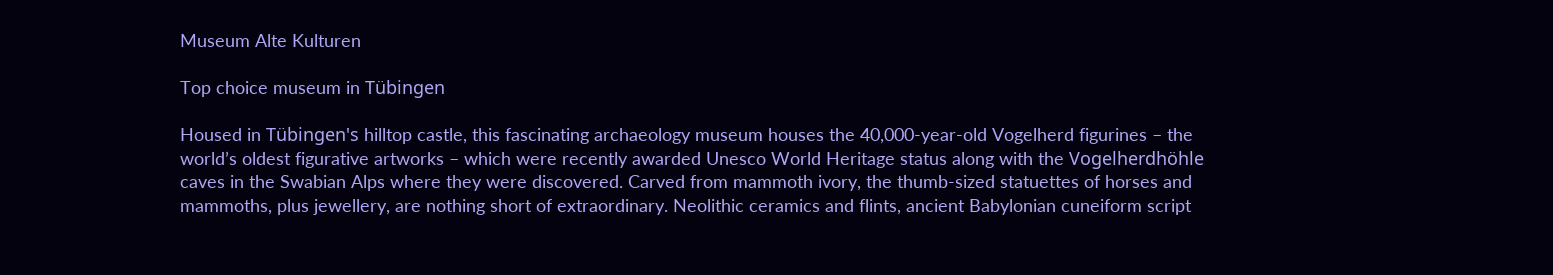Museum Alte Kulturen

Top choice museum in Tübingen

Housed in Tübingen's hilltop castle, this fascinating archaeology museum houses the 40,000-year-old Vogelherd figurines – the world’s oldest figurative artworks – which were recently awarded Unesco World Heritage status along with the Vogelherdhöhle caves in the Swabian Alps where they were discovered. Carved from mammoth ivory, the thumb-sized statuettes of horses and mammoths, plus jewellery, are nothing short of extraordinary. Neolithic ceramics and flints, ancient Babylonian cuneiform script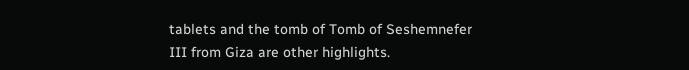tablets and the tomb of Tomb of Seshemnefer III from Giza are other highlights.